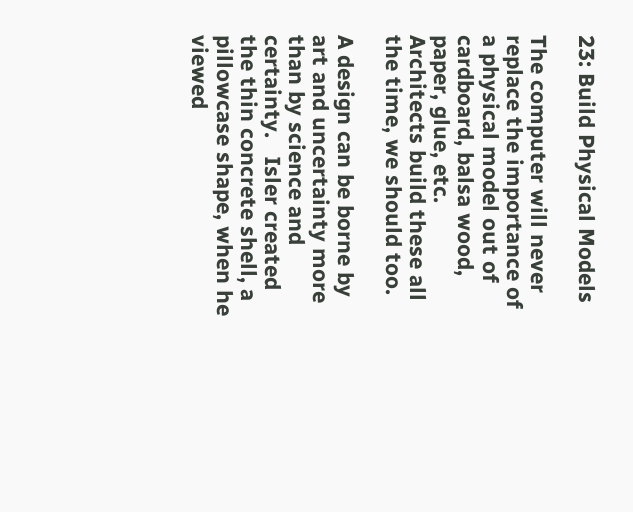23: Build Physical Models

The computer will never replace the importance of a physical model out of cardboard, balsa wood, paper, glue, etc.   Architects build these all the time, we should too.

A design can be borne by art and uncertainty more than by science and certainty.   Isler created the thin concrete shell, a pillowcase shape, when he viewed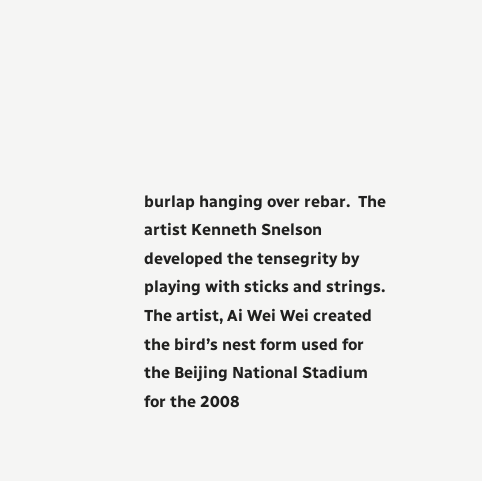burlap hanging over rebar.  The artist Kenneth Snelson developed the tensegrity by playing with sticks and strings.   The artist, Ai Wei Wei created the bird’s nest form used for the Beijing National Stadium for the 2008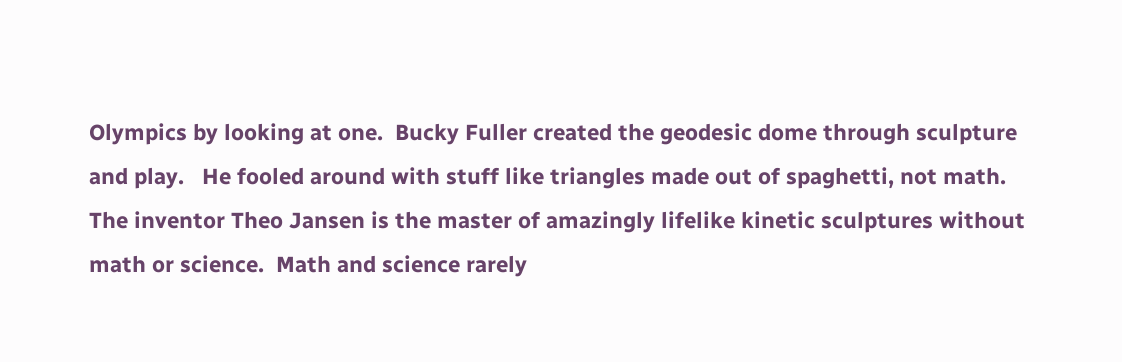Olympics by looking at one.  Bucky Fuller created the geodesic dome through sculpture and play.   He fooled around with stuff like triangles made out of spaghetti, not math.   The inventor Theo Jansen is the master of amazingly lifelike kinetic sculptures without math or science.  Math and science rarely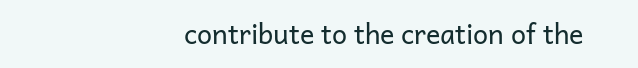contribute to the creation of the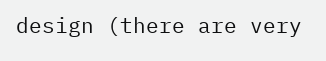design (there are very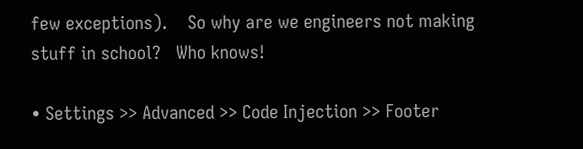few exceptions).    So why are we engineers not making stuff in school?   Who knows!

• Settings >> Advanced >> Code Injection >> Footer